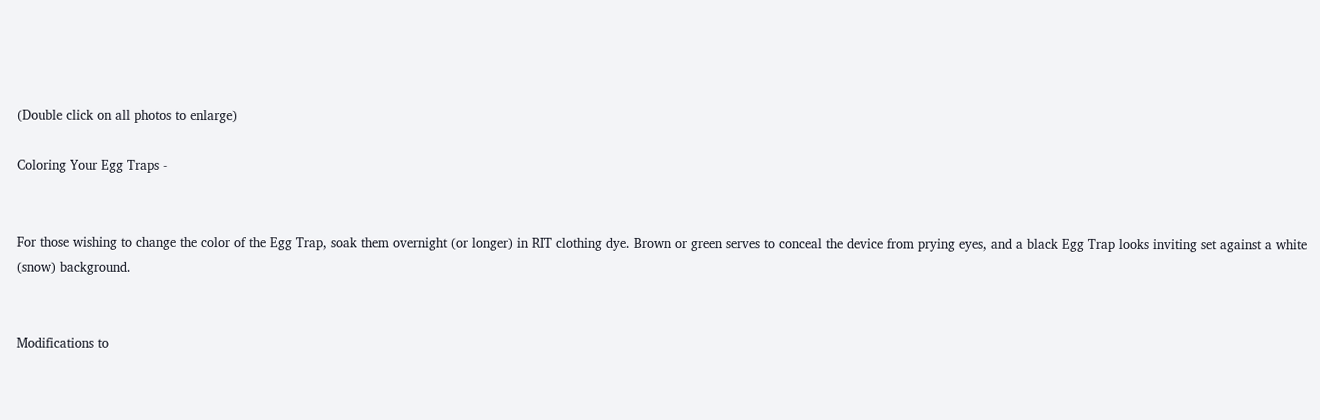(Double click on all photos to enlarge)

Coloring Your Egg Traps -


For those wishing to change the color of the Egg Trap, soak them overnight (or longer) in RIT clothing dye. Brown or green serves to conceal the device from prying eyes, and a black Egg Trap looks inviting set against a white (snow) background.


Modifications to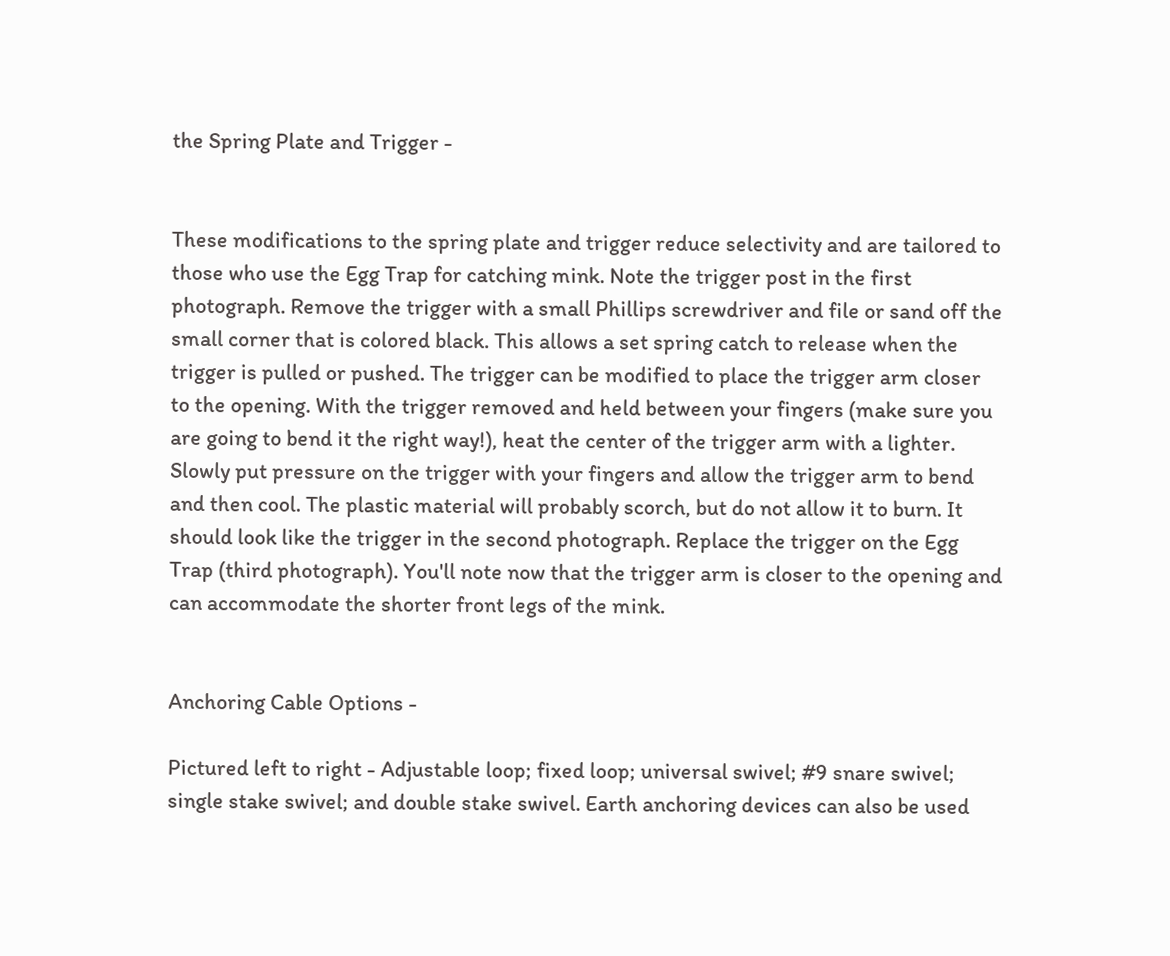the Spring Plate and Trigger -


These modifications to the spring plate and trigger reduce selectivity and are tailored to those who use the Egg Trap for catching mink. Note the trigger post in the first photograph. Remove the trigger with a small Phillips screwdriver and file or sand off the small corner that is colored black. This allows a set spring catch to release when the trigger is pulled or pushed. The trigger can be modified to place the trigger arm closer to the opening. With the trigger removed and held between your fingers (make sure you are going to bend it the right way!), heat the center of the trigger arm with a lighter. Slowly put pressure on the trigger with your fingers and allow the trigger arm to bend and then cool. The plastic material will probably scorch, but do not allow it to burn. It should look like the trigger in the second photograph. Replace the trigger on the Egg Trap (third photograph). You'll note now that the trigger arm is closer to the opening and can accommodate the shorter front legs of the mink.


Anchoring Cable Options -

Pictured left to right - Adjustable loop; fixed loop; universal swivel; #9 snare swivel; single stake swivel; and double stake swivel. Earth anchoring devices can also be used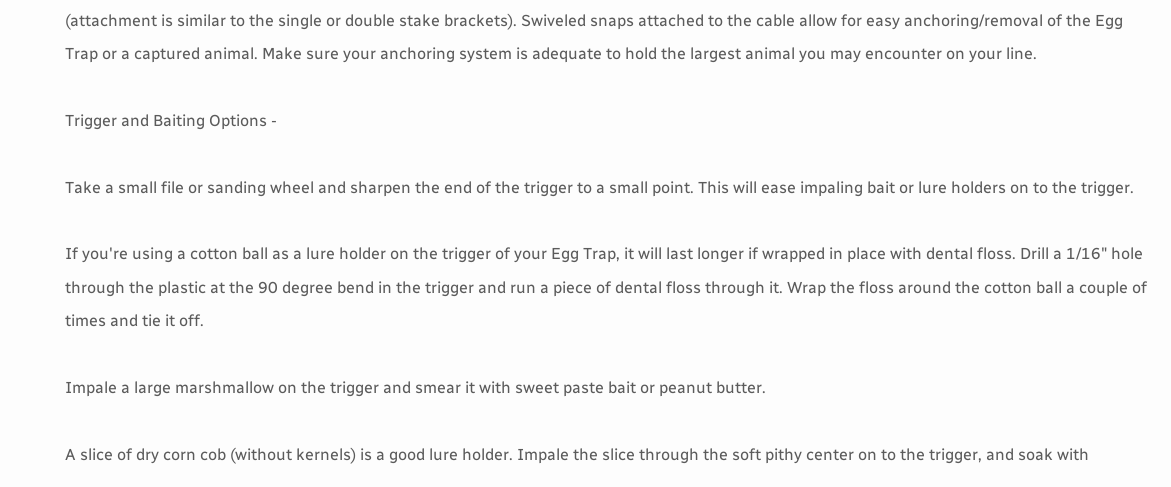(attachment is similar to the single or double stake brackets). Swiveled snaps attached to the cable allow for easy anchoring/removal of the Egg Trap or a captured animal. Make sure your anchoring system is adequate to hold the largest animal you may encounter on your line.

Trigger and Baiting Options -

Take a small file or sanding wheel and sharpen the end of the trigger to a small point. This will ease impaling bait or lure holders on to the trigger.

If you're using a cotton ball as a lure holder on the trigger of your Egg Trap, it will last longer if wrapped in place with dental floss. Drill a 1/16" hole through the plastic at the 90 degree bend in the trigger and run a piece of dental floss through it. Wrap the floss around the cotton ball a couple of times and tie it off.

Impale a large marshmallow on the trigger and smear it with sweet paste bait or peanut butter.

A slice of dry corn cob (without kernels) is a good lure holder. Impale the slice through the soft pithy center on to the trigger, and soak with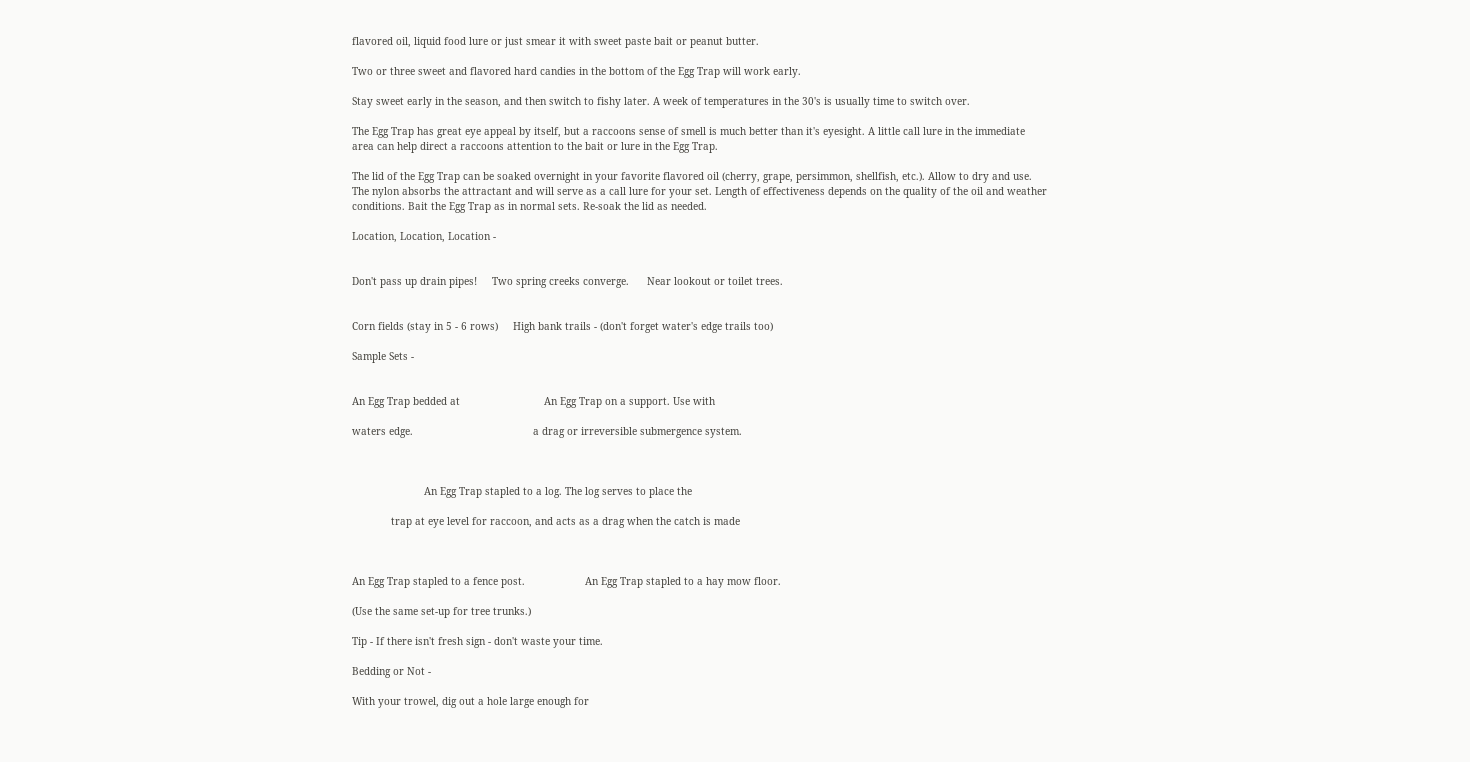flavored oil, liquid food lure or just smear it with sweet paste bait or peanut butter.

Two or three sweet and flavored hard candies in the bottom of the Egg Trap will work early.

Stay sweet early in the season, and then switch to fishy later. A week of temperatures in the 30's is usually time to switch over.

The Egg Trap has great eye appeal by itself, but a raccoons sense of smell is much better than it's eyesight. A little call lure in the immediate area can help direct a raccoons attention to the bait or lure in the Egg Trap.

The lid of the Egg Trap can be soaked overnight in your favorite flavored oil (cherry, grape, persimmon, shellfish, etc.). Allow to dry and use. The nylon absorbs the attractant and will serve as a call lure for your set. Length of effectiveness depends on the quality of the oil and weather conditions. Bait the Egg Trap as in normal sets. Re-soak the lid as needed.

Location, Location, Location -


Don't pass up drain pipes!     Two spring creeks converge.      Near lookout or toilet trees.


Corn fields (stay in 5 - 6 rows)     High bank trails - (don't forget water's edge trails too)

Sample Sets -


An Egg Trap bedded at                            An Egg Trap on a support. Use with

waters edge.                                        a drag or irreversible submergence system.



                        An Egg Trap stapled to a log. The log serves to place the

             trap at eye level for raccoon, and acts as a drag when the catch is made



An Egg Trap stapled to a fence post.                    An Egg Trap stapled to a hay mow floor.

(Use the same set-up for tree trunks.)

Tip - If there isn't fresh sign - don't waste your time.

Bedding or Not -

With your trowel, dig out a hole large enough for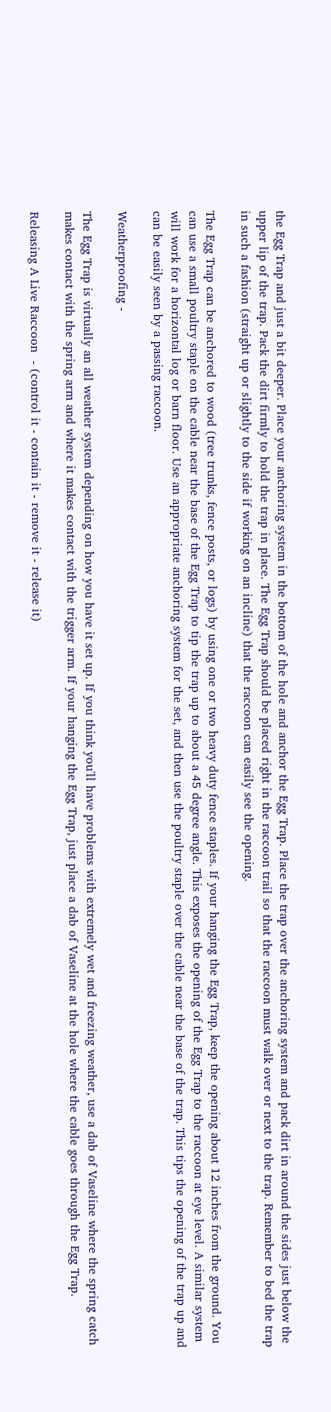the Egg Trap and just a bit deeper. Place your anchoring system in the bottom of the hole and anchor the Egg Trap. Place the trap over the anchoring system and pack dirt in around the sides just below the upper lip of the trap. Pack the dirt firmly to hold the trap in place. The Egg Trap should be placed right in the raccoon trail so that the raccoon must walk over or next to the trap. Remember to bed the trap in such a fashion (straight up or slightly to the side if working on an incline) that the raccoon can easily see the opening.

The Egg Trap can be anchored to wood (tree trunks, fence posts, or logs) by using one or two heavy duty fence staples. If your hanging the Egg Trap, keep the opening about 12 inches from the ground. You can use a small poultry staple on the cable near the base of the Egg Trap to tip the trap up to about a 45 degree angle. This exposes the opening of the Egg Trap to the raccoon at eye level. A similar system will work for a horizontal log or barn floor. Use an appropriate anchoring system for the set, and then use the poultry staple over the cable near the base of the trap. This tips the opening of the trap up and can be easily seen by a passing raccoon.

Weatherproofing -

The Egg Trap is virtually an all weather system depending on how you have it set up. If you think you'll have problems with extremely wet and freezing weather, use a dab of Vaseline where the spring catch makes contact with the spring arm and where it makes contact with the trigger arm. If your hanging the Egg Trap, just place a dab of Vaseline at the hole where the cable goes through the Egg Trap.

Releasing A Live Raccoon  - (control it - contain it - remove it - release it)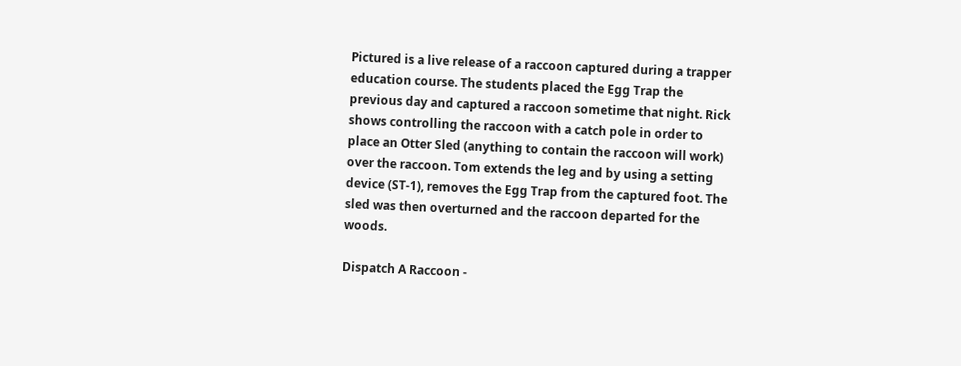Pictured is a live release of a raccoon captured during a trapper education course. The students placed the Egg Trap the previous day and captured a raccoon sometime that night. Rick shows controlling the raccoon with a catch pole in order to place an Otter Sled (anything to contain the raccoon will work) over the raccoon. Tom extends the leg and by using a setting device (ST-1), removes the Egg Trap from the captured foot. The sled was then overturned and the raccoon departed for the woods.

Dispatch A Raccoon -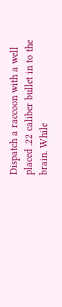Dispatch a raccoon with a well placed .22 caliber bullet in to the brain. While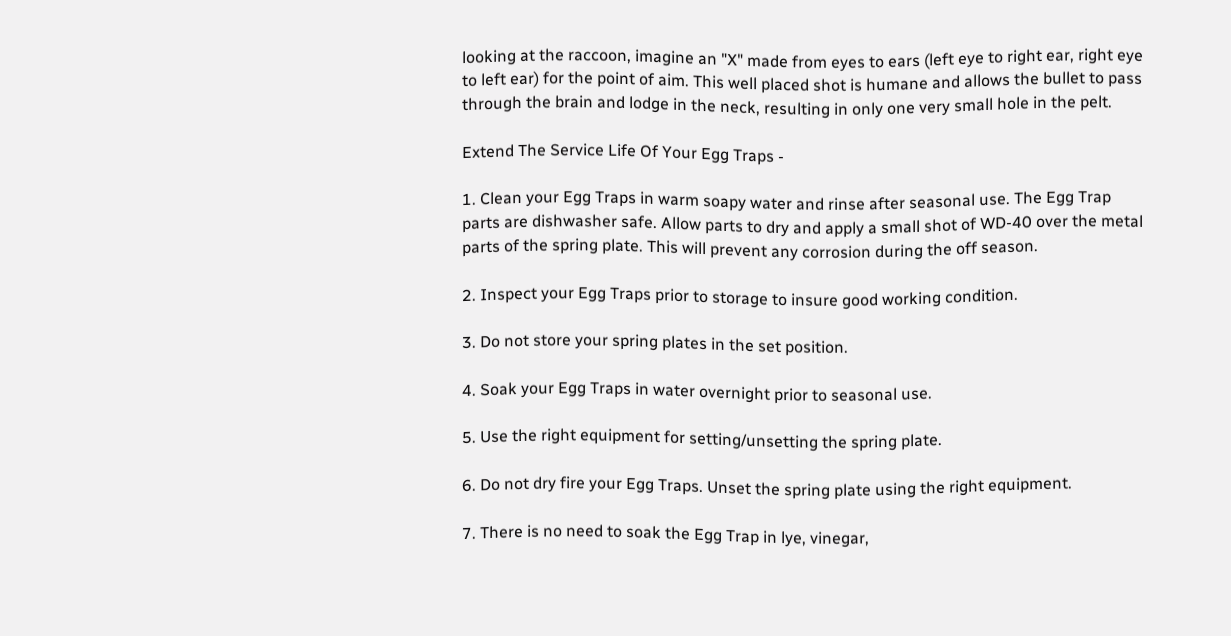looking at the raccoon, imagine an "X" made from eyes to ears (left eye to right ear, right eye to left ear) for the point of aim. This well placed shot is humane and allows the bullet to pass through the brain and lodge in the neck, resulting in only one very small hole in the pelt.

Extend The Service Life Of Your Egg Traps -

1. Clean your Egg Traps in warm soapy water and rinse after seasonal use. The Egg Trap parts are dishwasher safe. Allow parts to dry and apply a small shot of WD-40 over the metal parts of the spring plate. This will prevent any corrosion during the off season.

2. Inspect your Egg Traps prior to storage to insure good working condition.

3. Do not store your spring plates in the set position.

4. Soak your Egg Traps in water overnight prior to seasonal use.

5. Use the right equipment for setting/unsetting the spring plate.

6. Do not dry fire your Egg Traps. Unset the spring plate using the right equipment.

7. There is no need to soak the Egg Trap in lye, vinegar,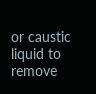or caustic liquid to remove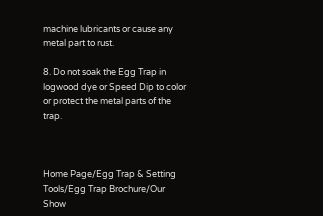machine lubricants or cause any metal part to rust.

8. Do not soak the Egg Trap in logwood dye or Speed Dip to color or protect the metal parts of the trap.



Home Page/Egg Trap & Setting Tools/Egg Trap Brochure/Our Show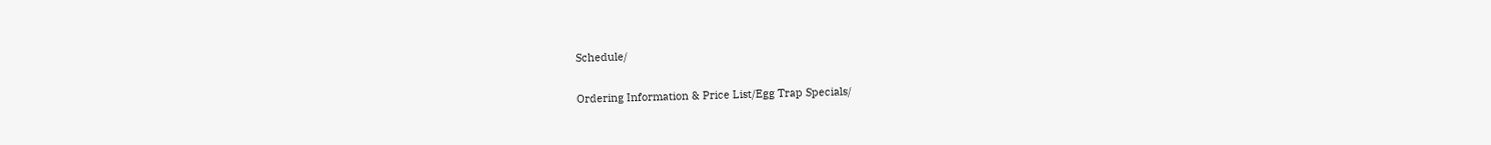Schedule/

Ordering Information & Price List/Egg Trap Specials/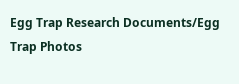Egg Trap Research Documents/Egg Trap Photos